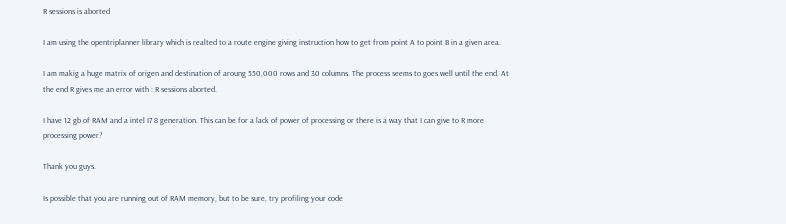R sessions is aborted

I am using the opentriplanner library which is realted to a route engine giving instruction how to get from point A to point B in a given area.

I am makig a huge matrix of origen and destination of aroung 550,000 rows and 30 columns. The process seems to goes well until the end. At the end R gives me an error with : R sessions aborted.

I have 12 gb of RAM and a intel I7 8 generation. This can be for a lack of power of processing or there is a way that I can give to R more processing power?

Thank you guys.

Is possible that you are running out of RAM memory, but to be sure, try profiling your code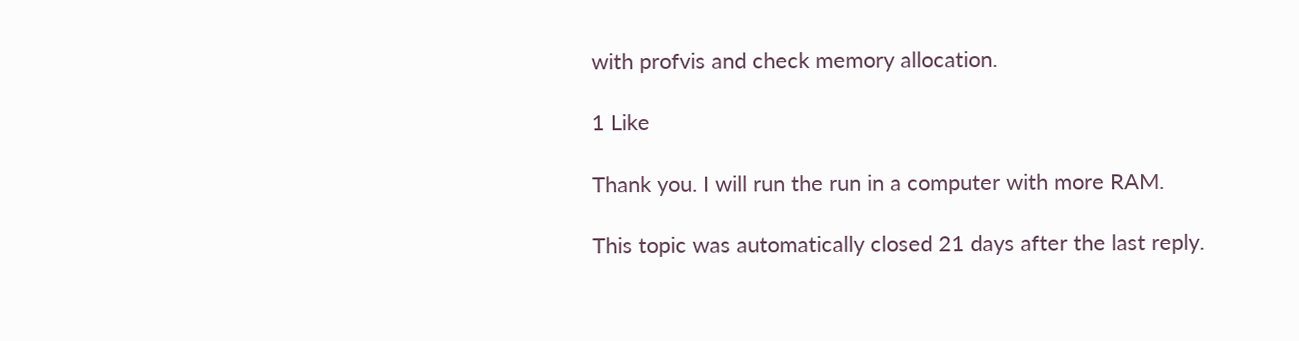with profvis and check memory allocation.

1 Like

Thank you. I will run the run in a computer with more RAM.

This topic was automatically closed 21 days after the last reply.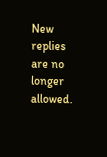New replies are no longer allowed.